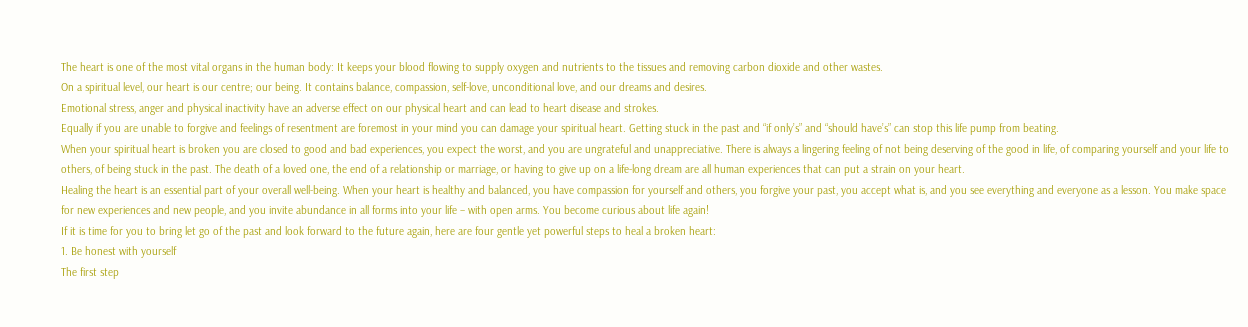The heart is one of the most vital organs in the human body: It keeps your blood flowing to supply oxygen and nutrients to the tissues and removing carbon dioxide and other wastes.
On a spiritual level, our heart is our centre; our being. It contains balance, compassion, self-love, unconditional love, and our dreams and desires.
Emotional stress, anger and physical inactivity have an adverse effect on our physical heart and can lead to heart disease and strokes.
Equally if you are unable to forgive and feelings of resentment are foremost in your mind you can damage your spiritual heart. Getting stuck in the past and “if only’s” and “should have’s” can stop this life pump from beating.
When your spiritual heart is broken you are closed to good and bad experiences, you expect the worst, and you are ungrateful and unappreciative. There is always a lingering feeling of not being deserving of the good in life, of comparing yourself and your life to others, of being stuck in the past. The death of a loved one, the end of a relationship or marriage, or having to give up on a life-long dream are all human experiences that can put a strain on your heart.
Healing the heart is an essential part of your overall well-being. When your heart is healthy and balanced, you have compassion for yourself and others, you forgive your past, you accept what is, and you see everything and everyone as a lesson. You make space for new experiences and new people, and you invite abundance in all forms into your life – with open arms. You become curious about life again!
If it is time for you to bring let go of the past and look forward to the future again, here are four gentle yet powerful steps to heal a broken heart:
1. Be honest with yourself
The first step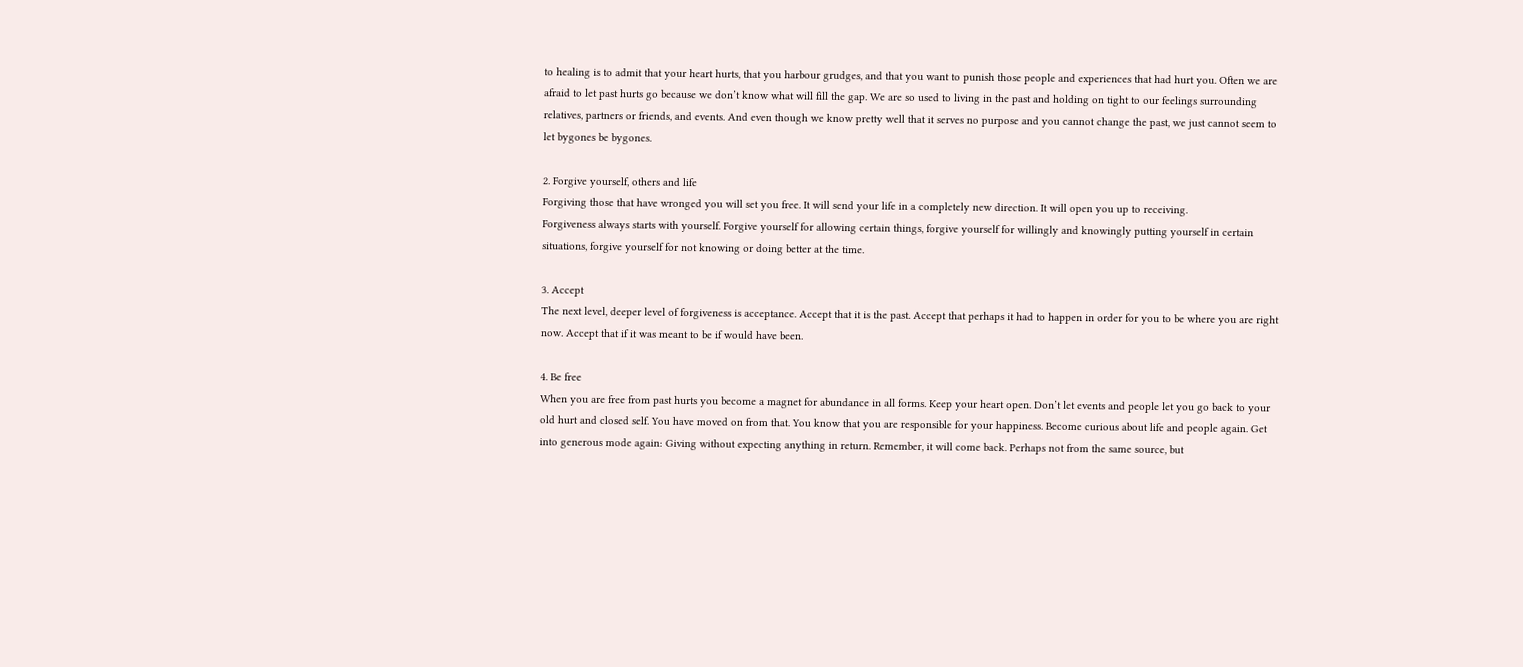to healing is to admit that your heart hurts, that you harbour grudges, and that you want to punish those people and experiences that had hurt you. Often we are afraid to let past hurts go because we don’t know what will fill the gap. We are so used to living in the past and holding on tight to our feelings surrounding relatives, partners or friends, and events. And even though we know pretty well that it serves no purpose and you cannot change the past, we just cannot seem to let bygones be bygones.

2. Forgive yourself, others and life
Forgiving those that have wronged you will set you free. It will send your life in a completely new direction. It will open you up to receiving.
Forgiveness always starts with yourself. Forgive yourself for allowing certain things, forgive yourself for willingly and knowingly putting yourself in certain situations, forgive yourself for not knowing or doing better at the time.

3. Accept
The next level, deeper level of forgiveness is acceptance. Accept that it is the past. Accept that perhaps it had to happen in order for you to be where you are right now. Accept that if it was meant to be if would have been.

4. Be free
When you are free from past hurts you become a magnet for abundance in all forms. Keep your heart open. Don’t let events and people let you go back to your old hurt and closed self. You have moved on from that. You know that you are responsible for your happiness. Become curious about life and people again. Get into generous mode again: Giving without expecting anything in return. Remember, it will come back. Perhaps not from the same source, but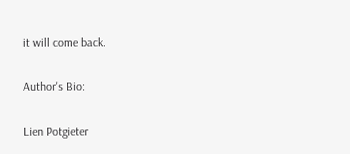it will come back.

Author's Bio:

Lien Potgieter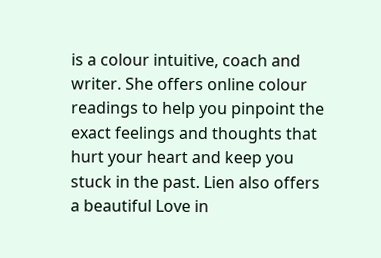is a colour intuitive, coach and writer. She offers online colour readings to help you pinpoint the exact feelings and thoughts that hurt your heart and keep you stuck in the past. Lien also offers a beautiful Love in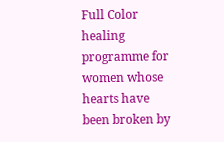Full Color healing programme for women whose hearts have been broken by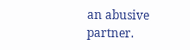an abusive partner.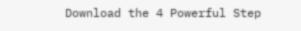Download the 4 Powerful Step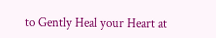to Gently Heal your Heart at